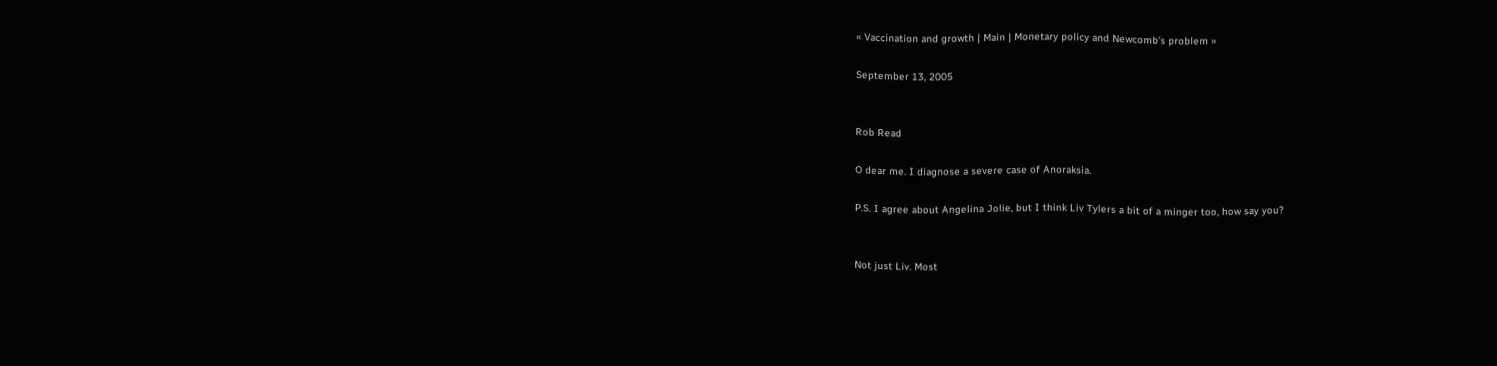« Vaccination and growth | Main | Monetary policy and Newcomb's problem »

September 13, 2005


Rob Read

O dear me. I diagnose a severe case of Anoraksia.

P.S. I agree about Angelina Jolie, but I think Liv Tylers a bit of a minger too, how say you?


Not just Liv. Most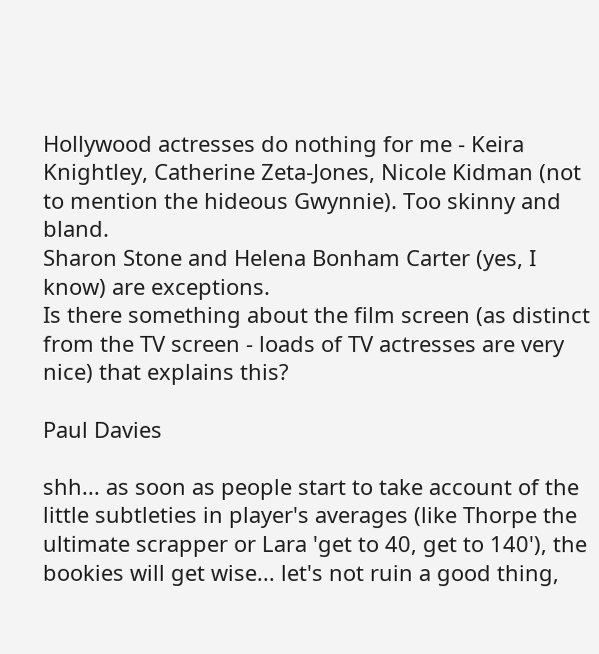Hollywood actresses do nothing for me - Keira Knightley, Catherine Zeta-Jones, Nicole Kidman (not to mention the hideous Gwynnie). Too skinny and bland.
Sharon Stone and Helena Bonham Carter (yes, I know) are exceptions.
Is there something about the film screen (as distinct from the TV screen - loads of TV actresses are very nice) that explains this?

Paul Davies

shh... as soon as people start to take account of the little subtleties in player's averages (like Thorpe the ultimate scrapper or Lara 'get to 40, get to 140'), the bookies will get wise... let's not ruin a good thing,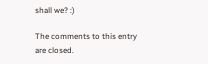shall we? :)

The comments to this entry are closed.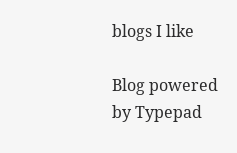blogs I like

Blog powered by Typepad